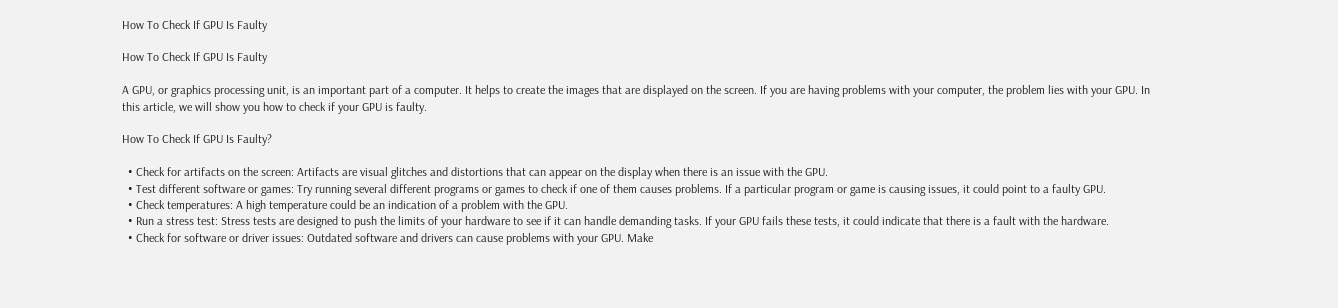How To Check If GPU Is Faulty

How To Check If GPU Is Faulty

A GPU, or graphics processing unit, is an important part of a computer. It helps to create the images that are displayed on the screen. If you are having problems with your computer, the problem lies with your GPU. In this article, we will show you how to check if your GPU is faulty.

How To Check If GPU Is Faulty?

  • Check for artifacts on the screen: Artifacts are visual glitches and distortions that can appear on the display when there is an issue with the GPU.
  • Test different software or games: Try running several different programs or games to check if one of them causes problems. If a particular program or game is causing issues, it could point to a faulty GPU.
  • Check temperatures: A high temperature could be an indication of a problem with the GPU.
  • Run a stress test: Stress tests are designed to push the limits of your hardware to see if it can handle demanding tasks. If your GPU fails these tests, it could indicate that there is a fault with the hardware.
  • Check for software or driver issues: Outdated software and drivers can cause problems with your GPU. Make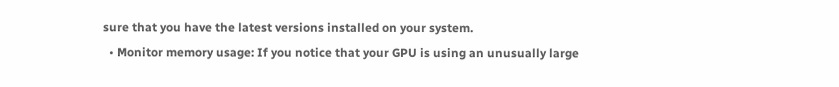sure that you have the latest versions installed on your system.
  • Monitor memory usage: If you notice that your GPU is using an unusually large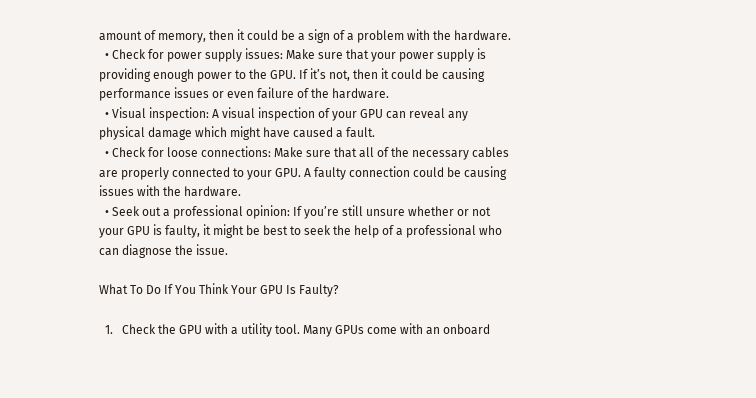amount of memory, then it could be a sign of a problem with the hardware.
  • Check for power supply issues: Make sure that your power supply is providing enough power to the GPU. If it’s not, then it could be causing performance issues or even failure of the hardware.
  • Visual inspection: A visual inspection of your GPU can reveal any physical damage which might have caused a fault.
  • Check for loose connections: Make sure that all of the necessary cables are properly connected to your GPU. A faulty connection could be causing issues with the hardware.
  • Seek out a professional opinion: If you’re still unsure whether or not your GPU is faulty, it might be best to seek the help of a professional who can diagnose the issue.

What To Do If You Think Your GPU Is Faulty?

  1.   Check the GPU with a utility tool. Many GPUs come with an onboard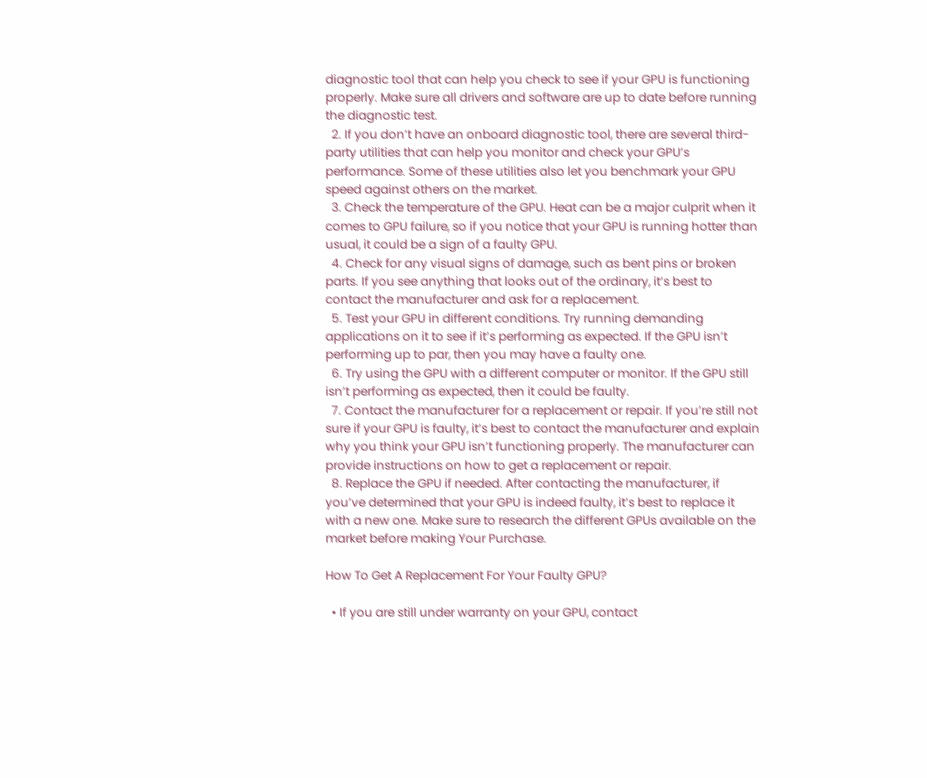diagnostic tool that can help you check to see if your GPU is functioning properly. Make sure all drivers and software are up to date before running the diagnostic test.
  2. If you don’t have an onboard diagnostic tool, there are several third-party utilities that can help you monitor and check your GPU’s performance. Some of these utilities also let you benchmark your GPU speed against others on the market.
  3. Check the temperature of the GPU. Heat can be a major culprit when it comes to GPU failure, so if you notice that your GPU is running hotter than usual, it could be a sign of a faulty GPU.
  4. Check for any visual signs of damage, such as bent pins or broken parts. If you see anything that looks out of the ordinary, it’s best to contact the manufacturer and ask for a replacement.
  5. Test your GPU in different conditions. Try running demanding applications on it to see if it’s performing as expected. If the GPU isn’t performing up to par, then you may have a faulty one.
  6. Try using the GPU with a different computer or monitor. If the GPU still isn’t performing as expected, then it could be faulty.
  7. Contact the manufacturer for a replacement or repair. If you’re still not sure if your GPU is faulty, it’s best to contact the manufacturer and explain why you think your GPU isn’t functioning properly. The manufacturer can provide instructions on how to get a replacement or repair.
  8. Replace the GPU if needed. After contacting the manufacturer, if you’ve determined that your GPU is indeed faulty, it’s best to replace it with a new one. Make sure to research the different GPUs available on the market before making Your Purchase.

How To Get A Replacement For Your Faulty GPU?

  • If you are still under warranty on your GPU, contact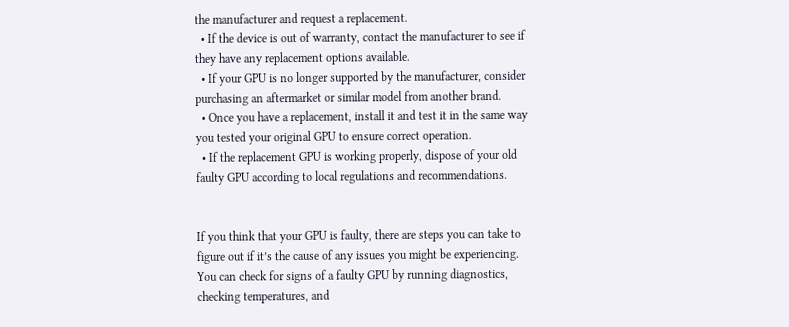the manufacturer and request a replacement.
  • If the device is out of warranty, contact the manufacturer to see if they have any replacement options available.
  • If your GPU is no longer supported by the manufacturer, consider purchasing an aftermarket or similar model from another brand.
  • Once you have a replacement, install it and test it in the same way you tested your original GPU to ensure correct operation.
  • If the replacement GPU is working properly, dispose of your old faulty GPU according to local regulations and recommendations.


If you think that your GPU is faulty, there are steps you can take to figure out if it’s the cause of any issues you might be experiencing. You can check for signs of a faulty GPU by running diagnostics, checking temperatures, and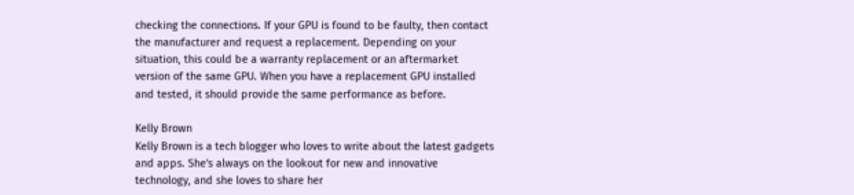checking the connections. If your GPU is found to be faulty, then contact the manufacturer and request a replacement. Depending on your situation, this could be a warranty replacement or an aftermarket version of the same GPU. When you have a replacement GPU installed and tested, it should provide the same performance as before.

Kelly Brown
Kelly Brown is a tech blogger who loves to write about the latest gadgets and apps. She's always on the lookout for new and innovative technology, and she loves to share her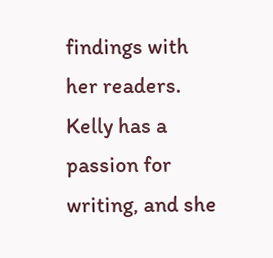findings with her readers. Kelly has a passion for writing, and she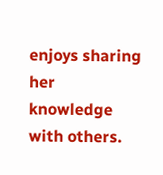enjoys sharing her knowledge with others.